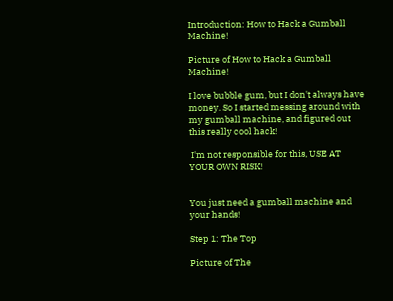Introduction: How to Hack a Gumball Machine!

Picture of How to Hack a Gumball Machine!

I love bubble gum, but I don't always have money. So I started messing around with my gumball machine, and figured out this really cool hack!

 I'm not responsible for this, USE AT YOUR OWN RISK!


You just need a gumball machine and your hands!

Step 1: The Top

Picture of The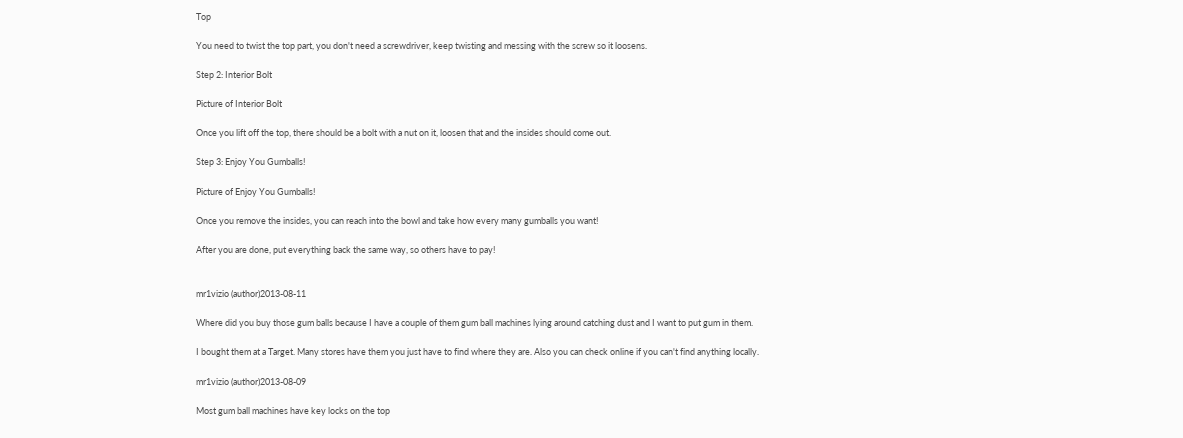Top

You need to twist the top part, you don't need a screwdriver, keep twisting and messing with the screw so it loosens.

Step 2: Interior Bolt

Picture of Interior Bolt

Once you lift off the top, there should be a bolt with a nut on it, loosen that and the insides should come out.

Step 3: Enjoy You Gumballs!

Picture of Enjoy You Gumballs!

Once you remove the insides, you can reach into the bowl and take how every many gumballs you want!

After you are done, put everything back the same way, so others have to pay!


mr1vizio (author)2013-08-11

Where did you buy those gum balls because I have a couple of them gum ball machines lying around catching dust and I want to put gum in them.

I bought them at a Target. Many stores have them you just have to find where they are. Also you can check online if you can't find anything locally.

mr1vizio (author)2013-08-09

Most gum ball machines have key locks on the top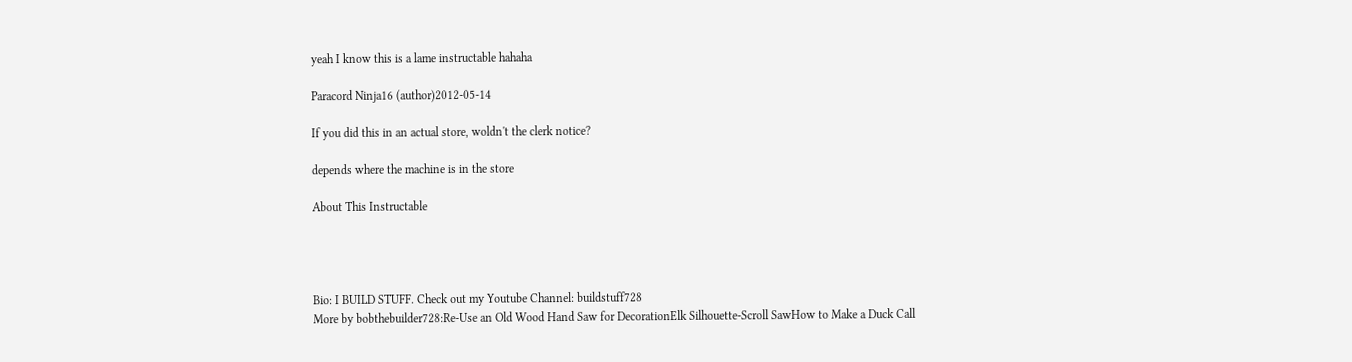yeah I know this is a lame instructable hahaha

Paracord Ninja16 (author)2012-05-14

If you did this in an actual store, woldn't the clerk notice?

depends where the machine is in the store

About This Instructable




Bio: I BUILD STUFF. Check out my Youtube Channel: buildstuff728
More by bobthebuilder728:Re-Use an Old Wood Hand Saw for DecorationElk Silhouette-Scroll SawHow to Make a Duck Call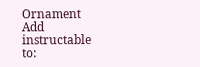Ornament
Add instructable to: